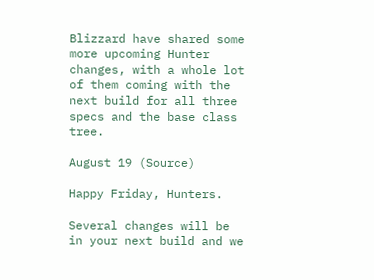Blizzard have shared some more upcoming Hunter changes, with a whole lot of them coming with the next build for all three specs and the base class tree.

August 19 (Source)

Happy Friday, Hunters.

Several changes will be in your next build and we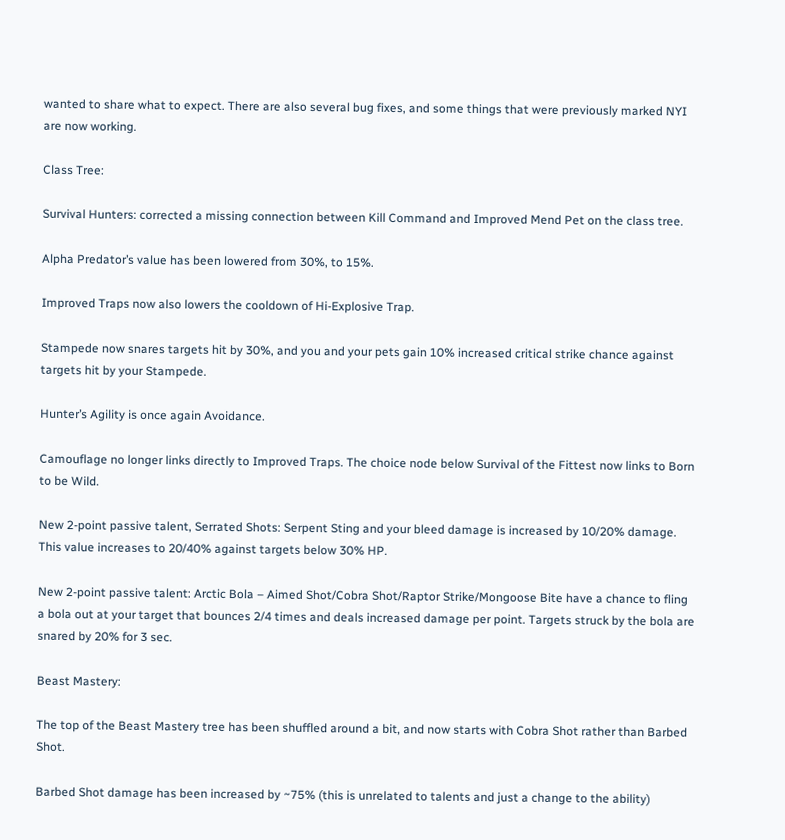wanted to share what to expect. There are also several bug fixes, and some things that were previously marked NYI are now working.

Class Tree:

Survival Hunters: corrected a missing connection between Kill Command and Improved Mend Pet on the class tree.

Alpha Predator’s value has been lowered from 30%, to 15%.

Improved Traps now also lowers the cooldown of Hi-Explosive Trap.

Stampede now snares targets hit by 30%, and you and your pets gain 10% increased critical strike chance against targets hit by your Stampede.

Hunter’s Agility is once again Avoidance.

Camouflage no longer links directly to Improved Traps. The choice node below Survival of the Fittest now links to Born to be Wild.

New 2-point passive talent, Serrated Shots: Serpent Sting and your bleed damage is increased by 10/20% damage. This value increases to 20/40% against targets below 30% HP.

New 2-point passive talent: Arctic Bola – Aimed Shot/Cobra Shot/Raptor Strike/Mongoose Bite have a chance to fling a bola out at your target that bounces 2/4 times and deals increased damage per point. Targets struck by the bola are snared by 20% for 3 sec.

Beast Mastery:

The top of the Beast Mastery tree has been shuffled around a bit, and now starts with Cobra Shot rather than Barbed Shot.

Barbed Shot damage has been increased by ~75% (this is unrelated to talents and just a change to the ability)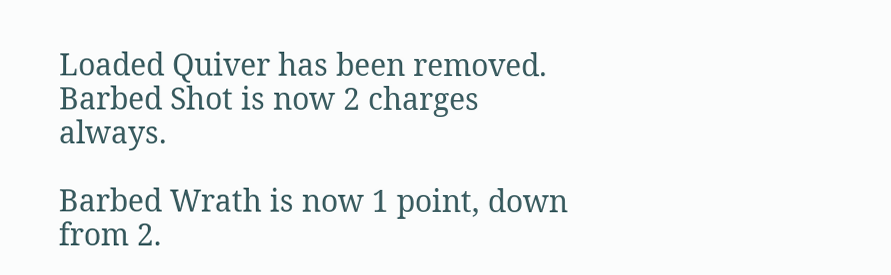Loaded Quiver has been removed. Barbed Shot is now 2 charges always.

Barbed Wrath is now 1 point, down from 2.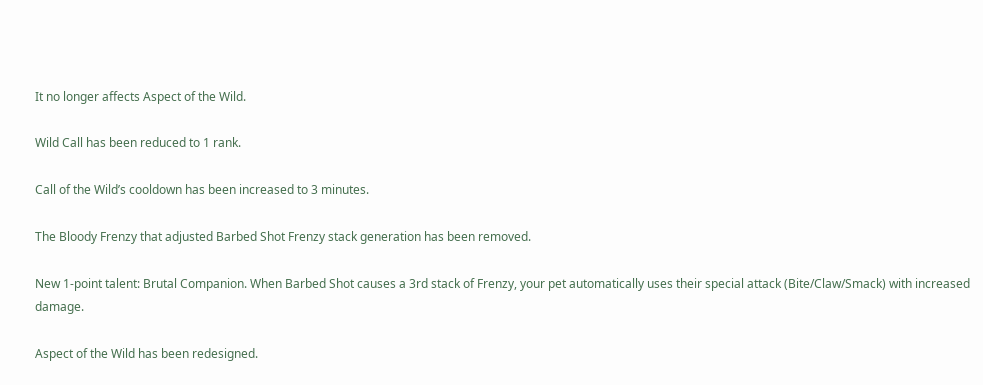It no longer affects Aspect of the Wild.

Wild Call has been reduced to 1 rank.

Call of the Wild’s cooldown has been increased to 3 minutes.

The Bloody Frenzy that adjusted Barbed Shot Frenzy stack generation has been removed.

New 1-point talent: Brutal Companion. When Barbed Shot causes a 3rd stack of Frenzy, your pet automatically uses their special attack (Bite/Claw/Smack) with increased damage.

Aspect of the Wild has been redesigned.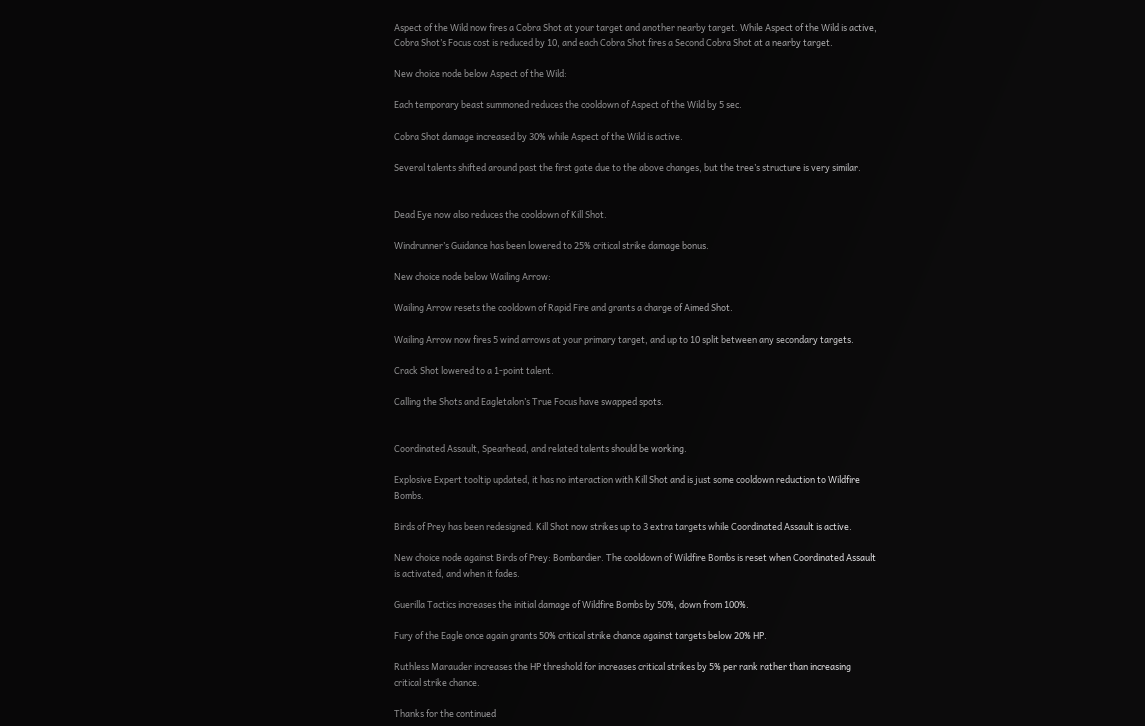Aspect of the Wild now fires a Cobra Shot at your target and another nearby target. While Aspect of the Wild is active, Cobra Shot’s Focus cost is reduced by 10, and each Cobra Shot fires a Second Cobra Shot at a nearby target.

New choice node below Aspect of the Wild:

Each temporary beast summoned reduces the cooldown of Aspect of the Wild by 5 sec.

Cobra Shot damage increased by 30% while Aspect of the Wild is active.

Several talents shifted around past the first gate due to the above changes, but the tree’s structure is very similar.


Dead Eye now also reduces the cooldown of Kill Shot.

Windrunner’s Guidance has been lowered to 25% critical strike damage bonus.

New choice node below Wailing Arrow:

Wailing Arrow resets the cooldown of Rapid Fire and grants a charge of Aimed Shot.

Wailing Arrow now fires 5 wind arrows at your primary target, and up to 10 split between any secondary targets.

Crack Shot lowered to a 1-point talent.

Calling the Shots and Eagletalon’s True Focus have swapped spots.


Coordinated Assault, Spearhead, and related talents should be working.

Explosive Expert tooltip updated, it has no interaction with Kill Shot and is just some cooldown reduction to Wildfire Bombs.

Birds of Prey has been redesigned. Kill Shot now strikes up to 3 extra targets while Coordinated Assault is active.

New choice node against Birds of Prey: Bombardier. The cooldown of Wildfire Bombs is reset when Coordinated Assault is activated, and when it fades.

Guerilla Tactics increases the initial damage of Wildfire Bombs by 50%, down from 100%.

Fury of the Eagle once again grants 50% critical strike chance against targets below 20% HP.

Ruthless Marauder increases the HP threshold for increases critical strikes by 5% per rank rather than increasing critical strike chance.

Thanks for the continued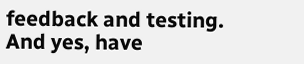feedback and testing.
And yes, have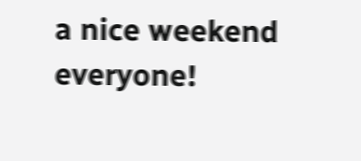a nice weekend everyone!